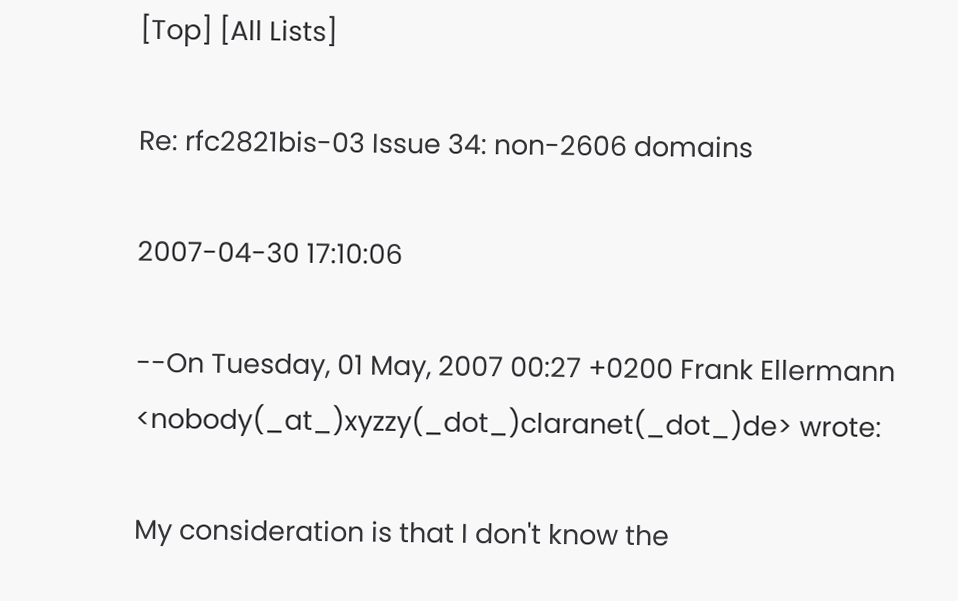[Top] [All Lists]

Re: rfc2821bis-03 Issue 34: non-2606 domains

2007-04-30 17:10:06

--On Tuesday, 01 May, 2007 00:27 +0200 Frank Ellermann
<nobody(_at_)xyzzy(_dot_)claranet(_dot_)de> wrote:

My consideration is that I don't know the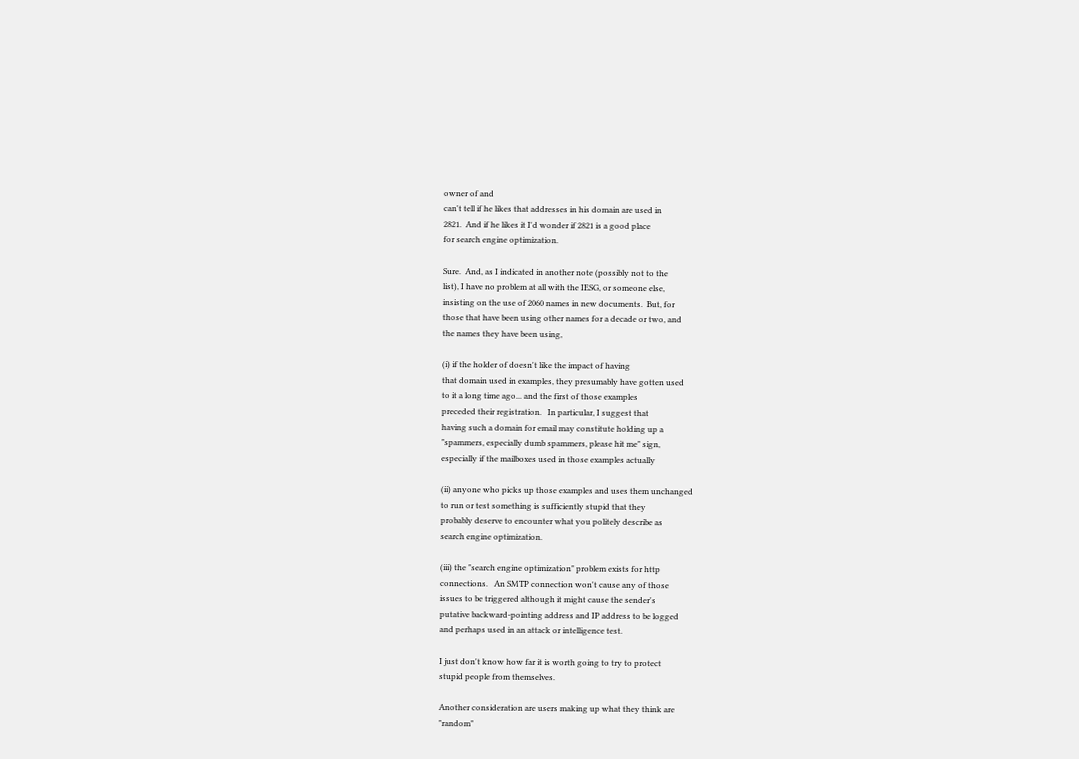owner of and
can't tell if he likes that addresses in his domain are used in
2821.  And if he likes it I'd wonder if 2821 is a good place
for search engine optimization.

Sure.  And, as I indicated in another note (possibly not to the
list), I have no problem at all with the IESG, or someone else,
insisting on the use of 2060 names in new documents.  But, for
those that have been using other names for a decade or two, and
the names they have been using,

(i) if the holder of doesn't like the impact of having
that domain used in examples, they presumably have gotten used
to it a long time ago... and the first of those examples
preceded their registration.   In particular, I suggest that
having such a domain for email may constitute holding up a
"spammers, especially dumb spammers, please hit me" sign,
especially if the mailboxes used in those examples actually

(ii) anyone who picks up those examples and uses them unchanged
to run or test something is sufficiently stupid that they
probably deserve to encounter what you politely describe as
search engine optimization.

(iii) the "search engine optimization" problem exists for http
connections.   An SMTP connection won't cause any of those
issues to be triggered although it might cause the sender's
putative backward-pointing address and IP address to be logged
and perhaps used in an attack or intelligence test.

I just don't know how far it is worth going to try to protect
stupid people from themselves.

Another consideration are users making up what they think are
"random"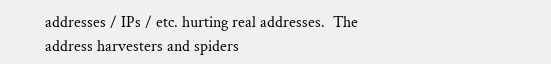addresses / IPs / etc. hurting real addresses.  The
address harvesters and spiders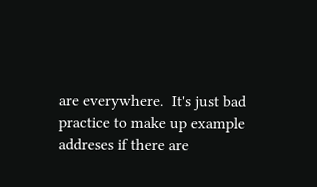are everywhere.  It's just bad
practice to make up example addreses if there are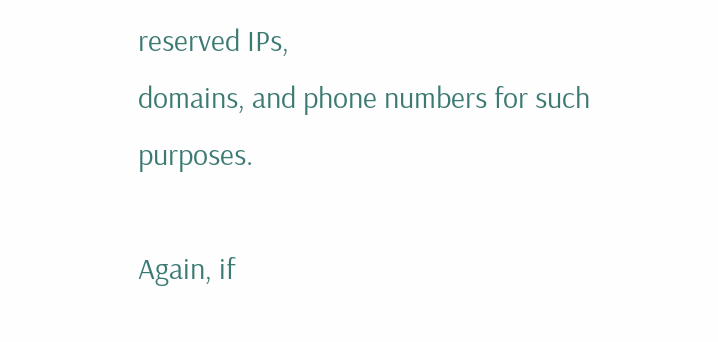reserved IPs,
domains, and phone numbers for such purposes.

Again, if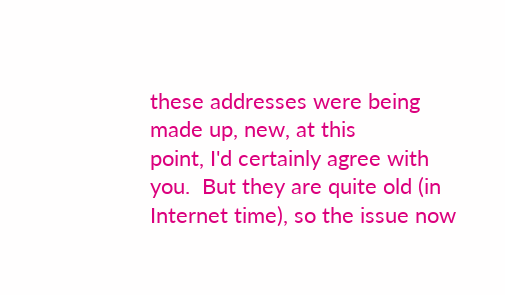these addresses were being made up, new, at this
point, I'd certainly agree with you.  But they are quite old (in
Internet time), so the issue now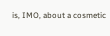is, IMO, about a cosmetic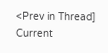<Prev in Thread] Current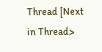Thread [Next in Thread>